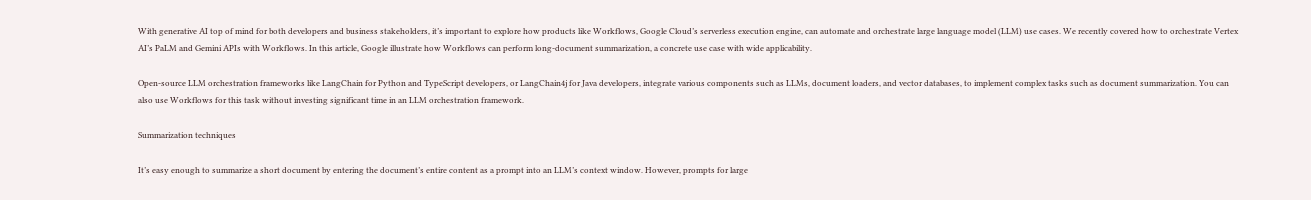With generative AI top of mind for both developers and business stakeholders, it’s important to explore how products like Workflows, Google Cloud’s serverless execution engine, can automate and orchestrate large language model (LLM) use cases. We recently covered how to orchestrate Vertex AI’s PaLM and Gemini APIs with Workflows. In this article, Google illustrate how Workflows can perform long-document summarization, a concrete use case with wide applicability.

Open-source LLM orchestration frameworks like LangChain for Python and TypeScript developers, or LangChain4j for Java developers, integrate various components such as LLMs, document loaders, and vector databases, to implement complex tasks such as document summarization. You can also use Workflows for this task without investing significant time in an LLM orchestration framework.

Summarization techniques

It’s easy enough to summarize a short document by entering the document’s entire content as a prompt into an LLM’s context window. However, prompts for large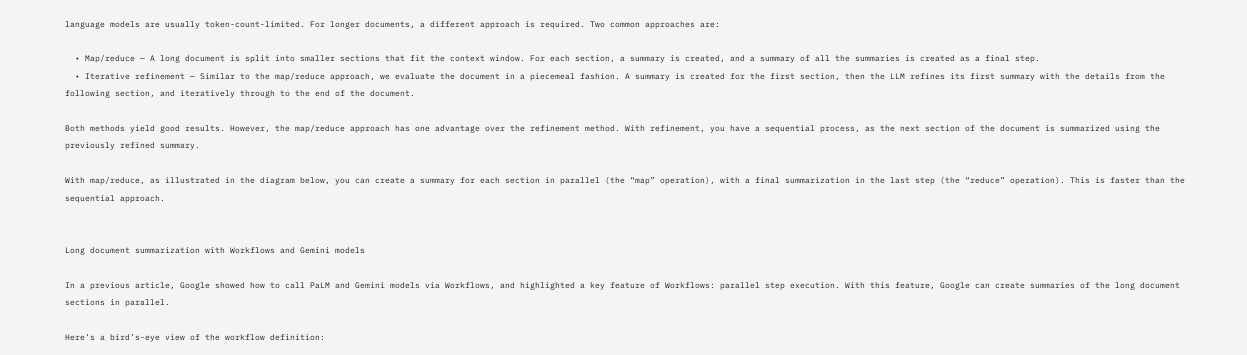language models are usually token-count-limited. For longer documents, a different approach is required. Two common approaches are:

  • Map/reduce — A long document is split into smaller sections that fit the context window. For each section, a summary is created, and a summary of all the summaries is created as a final step.
  • Iterative refinement — Similar to the map/reduce approach, we evaluate the document in a piecemeal fashion. A summary is created for the first section, then the LLM refines its first summary with the details from the following section, and iteratively through to the end of the document.

Both methods yield good results. However, the map/reduce approach has one advantage over the refinement method. With refinement, you have a sequential process, as the next section of the document is summarized using the previously refined summary.

With map/reduce, as illustrated in the diagram below, you can create a summary for each section in parallel (the “map” operation), with a final summarization in the last step (the “reduce” operation). This is faster than the sequential approach.


Long document summarization with Workflows and Gemini models

In a previous article, Google showed how to call PaLM and Gemini models via Workflows, and highlighted a key feature of Workflows: parallel step execution. With this feature, Google can create summaries of the long document sections in parallel.

Here’s a bird’s-eye view of the workflow definition: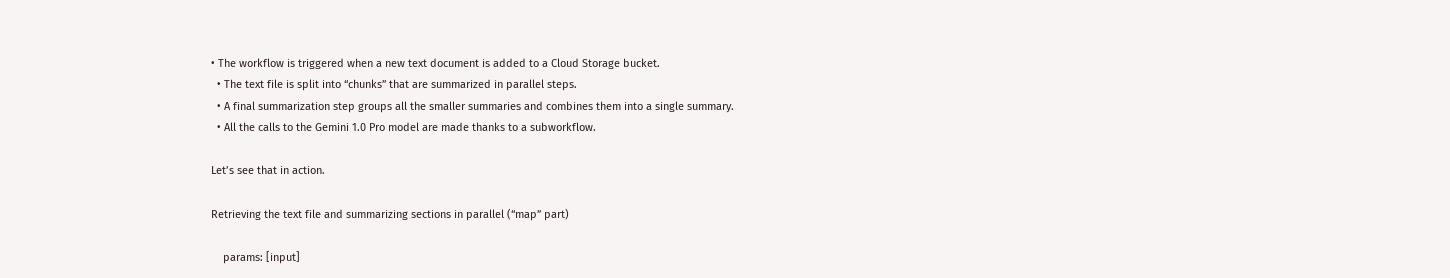• The workflow is triggered when a new text document is added to a Cloud Storage bucket.
  • The text file is split into “chunks” that are summarized in parallel steps.
  • A final summarization step groups all the smaller summaries and combines them into a single summary.
  • All the calls to the Gemini 1.0 Pro model are made thanks to a subworkflow.

Let’s see that in action.

Retrieving the text file and summarizing sections in parallel (“map” part)

    params: [input]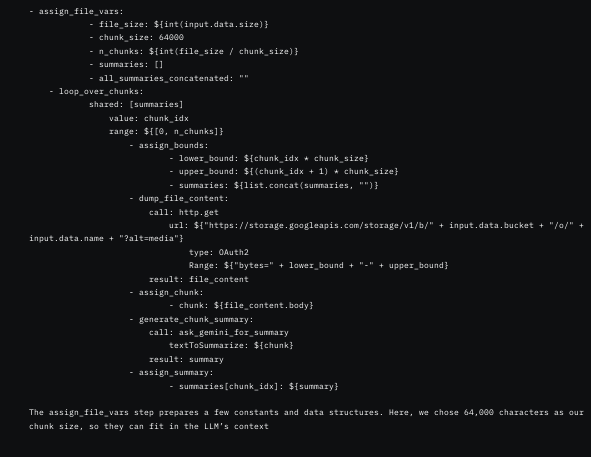- assign_file_vars:
            - file_size: ${int(input.data.size)}
            - chunk_size: 64000
            - n_chunks: ${int(file_size / chunk_size)}
            - summaries: []
            - all_summaries_concatenated: ""
    - loop_over_chunks:
            shared: [summaries]
                value: chunk_idx
                range: ${[0, n_chunks]}
                    - assign_bounds:
                            - lower_bound: ${chunk_idx * chunk_size}
                            - upper_bound: ${(chunk_idx + 1) * chunk_size}
                            - summaries: ${list.concat(summaries, "")}
                    - dump_file_content:
                        call: http.get
                            url: ${"https://storage.googleapis.com/storage/v1/b/" + input.data.bucket + "/o/" + input.data.name + "?alt=media"}
                                type: OAuth2
                                Range: ${"bytes=" + lower_bound + "-" + upper_bound}
                        result: file_content
                    - assign_chunk:
                            - chunk: ${file_content.body}
                    - generate_chunk_summary:
                        call: ask_gemini_for_summary
                            textToSummarize: ${chunk}
                        result: summary
                    - assign_summary:
                            - summaries[chunk_idx]: ${summary}

The assign_file_vars step prepares a few constants and data structures. Here, we chose 64,000 characters as our chunk size, so they can fit in the LLM’s context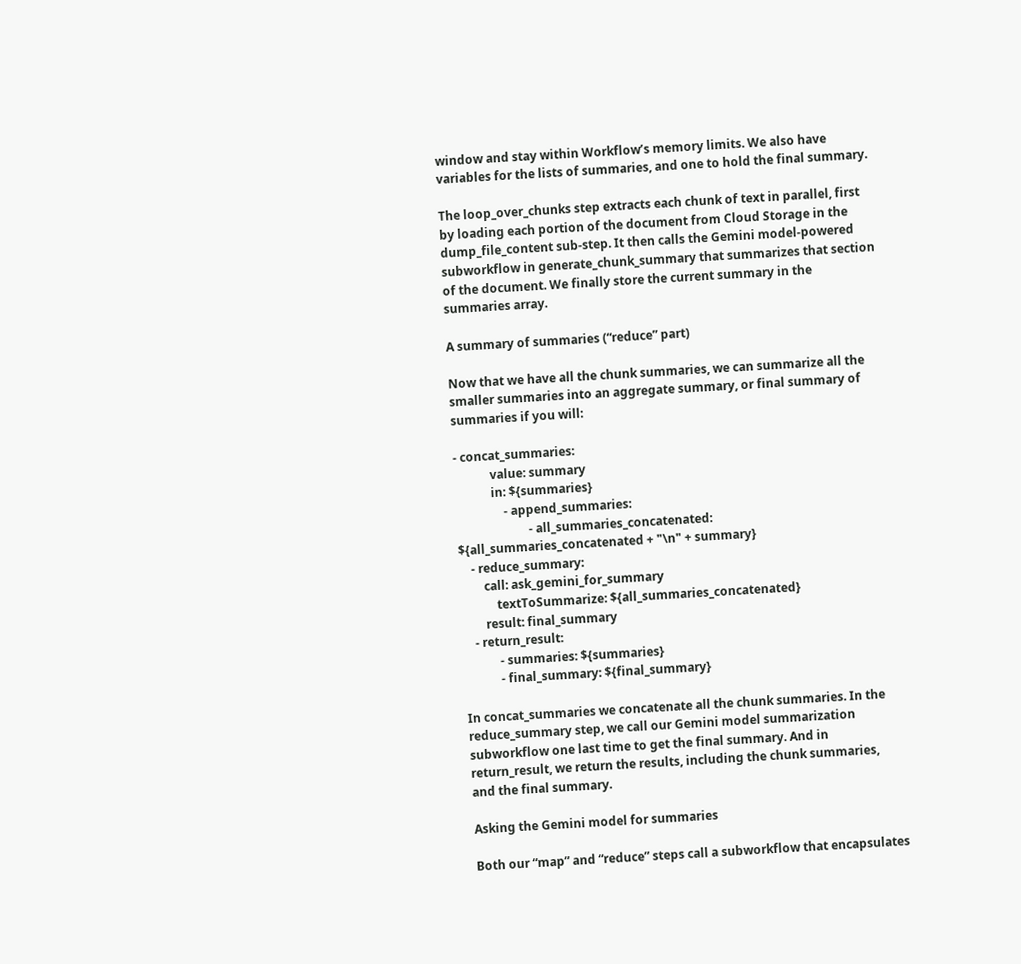window and stay within Workflow’s memory limits. We also have variables for the lists of summaries, and one to hold the final summary.

The loop_over_chunks step extracts each chunk of text in parallel, first by loading each portion of the document from Cloud Storage in the dump_file_content sub-step. It then calls the Gemini model-powered subworkflow in generate_chunk_summary that summarizes that section of the document. We finally store the current summary in the summaries array.

A summary of summaries (“reduce” part)

Now that we have all the chunk summaries, we can summarize all the smaller summaries into an aggregate summary, or final summary of summaries if you will:

- concat_summaries:
            value: summary
            in: ${summaries}
                - append_summaries:
                        - all_summaries_concatenated: ${all_summaries_concatenated + "\n" + summary}
    - reduce_summary:
        call: ask_gemini_for_summary
            textToSummarize: ${all_summaries_concatenated}
        result: final_summary
    - return_result:
            - summaries: ${summaries}
            - final_summary: ${final_summary}

In concat_summaries we concatenate all the chunk summaries. In the reduce_summary step, we call our Gemini model summarization subworkflow one last time to get the final summary. And in return_result, we return the results, including the chunk summaries, and the final summary.

Asking the Gemini model for summaries

Both our “map” and “reduce” steps call a subworkflow that encapsulates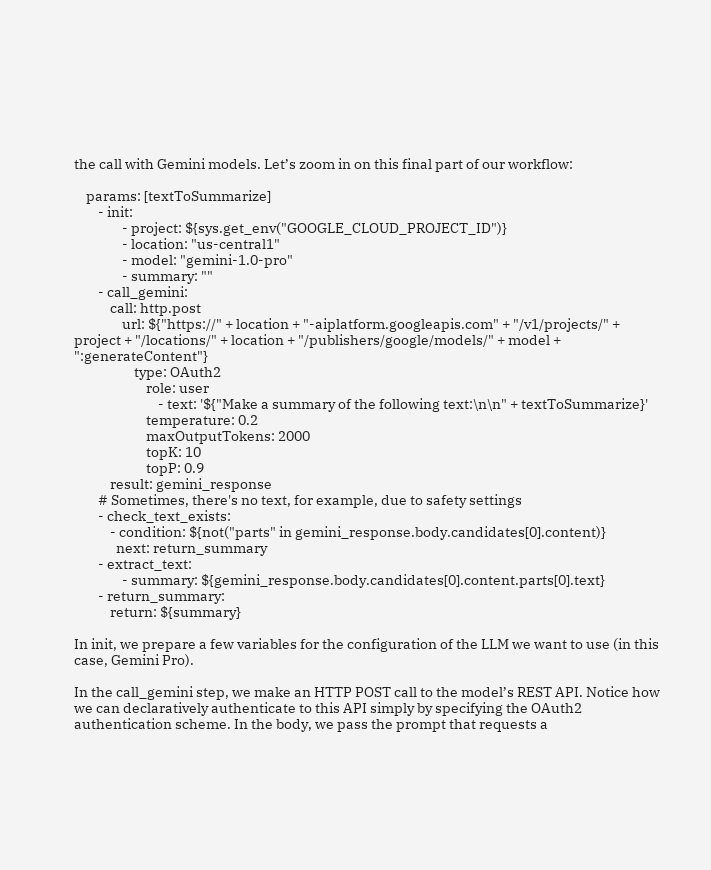the call with Gemini models. Let’s zoom in on this final part of our workflow:

    params: [textToSummarize]
        - init:
                - project: ${sys.get_env("GOOGLE_CLOUD_PROJECT_ID")}
                - location: "us-central1"
                - model: "gemini-1.0-pro"
                - summary: ""
        - call_gemini:
            call: http.post
                url: ${"https://" + location + "-aiplatform.googleapis.com" + "/v1/projects/" + project + "/locations/" + location + "/publishers/google/models/" + model + ":generateContent"}
                    type: OAuth2
                        role: user
                            - text: '${"Make a summary of the following text:\n\n" + textToSummarize}'
                        temperature: 0.2
                        maxOutputTokens: 2000
                        topK: 10
                        topP: 0.9
            result: gemini_response
        # Sometimes, there's no text, for example, due to safety settings
        - check_text_exists:
            - condition: ${not("parts" in gemini_response.body.candidates[0].content)}
              next: return_summary
        - extract_text:
                - summary: ${gemini_response.body.candidates[0].content.parts[0].text}
        - return_summary:
            return: ${summary}

In init, we prepare a few variables for the configuration of the LLM we want to use (in this case, Gemini Pro).

In the call_gemini step, we make an HTTP POST call to the model’s REST API. Notice how we can declaratively authenticate to this API simply by specifying the OAuth2 authentication scheme. In the body, we pass the prompt that requests a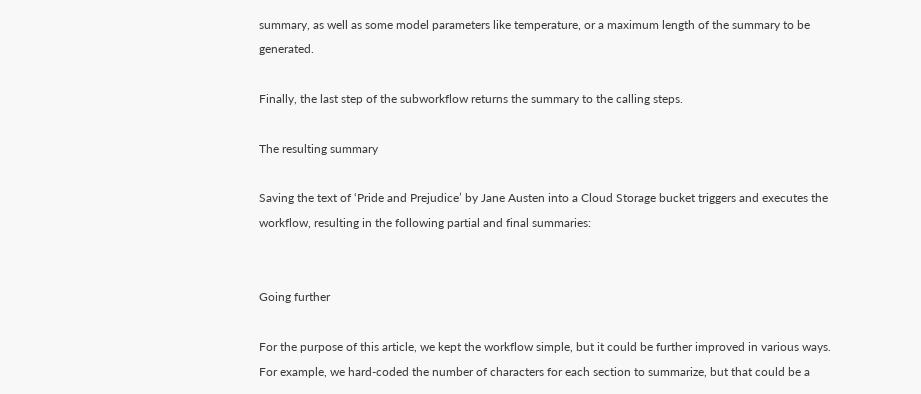summary, as well as some model parameters like temperature, or a maximum length of the summary to be generated.

Finally, the last step of the subworkflow returns the summary to the calling steps.

The resulting summary

Saving the text of ‘Pride and Prejudice’ by Jane Austen into a Cloud Storage bucket triggers and executes the workflow, resulting in the following partial and final summaries:


Going further

For the purpose of this article, we kept the workflow simple, but it could be further improved in various ways. For example, we hard-coded the number of characters for each section to summarize, but that could be a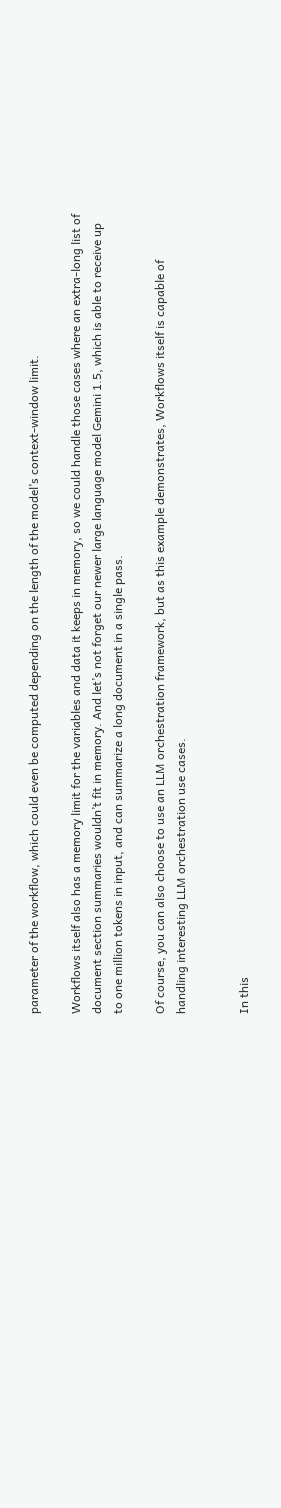parameter of the workflow, which could even be computed depending on the length of the model’s context-window limit.

Workflows itself also has a memory limit for the variables and data it keeps in memory, so we could handle those cases where an extra-long list of document section summaries wouldn’t fit in memory. And let’s not forget our newer large language model Gemini 1.5, which is able to receive up to one million tokens in input, and can summarize a long document in a single pass.

Of course, you can also choose to use an LLM orchestration framework, but as this example demonstrates, Workflows itself is capable of handling interesting LLM orchestration use cases.


In this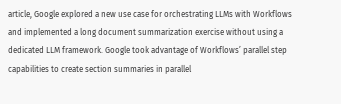article, Google explored a new use case for orchestrating LLMs with Workflows and implemented a long document summarization exercise without using a dedicated LLM framework. Google took advantage of Workflows’ parallel step capabilities to create section summaries in parallel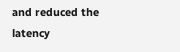and reduced the latency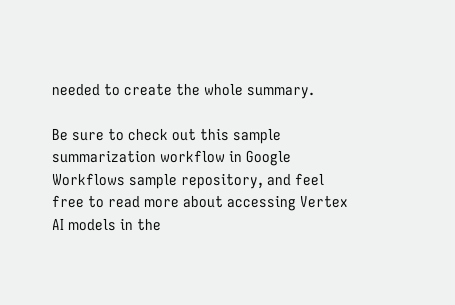needed to create the whole summary.

Be sure to check out this sample summarization workflow in Google Workflows sample repository, and feel free to read more about accessing Vertex AI models in the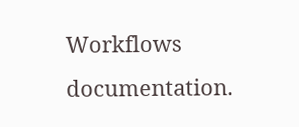Workflows documentation.